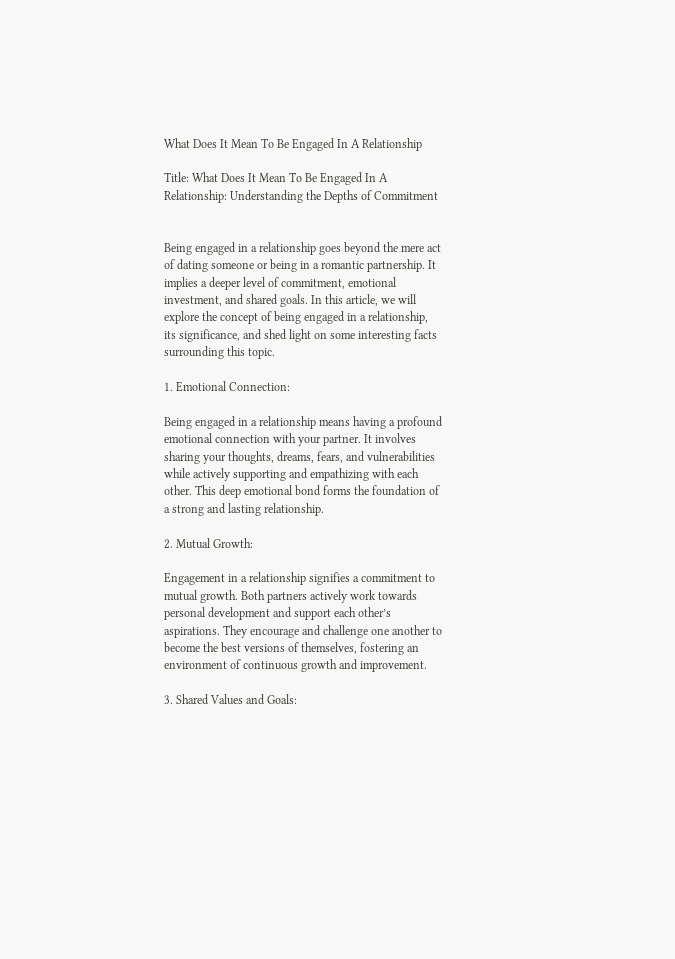What Does It Mean To Be Engaged In A Relationship

Title: What Does It Mean To Be Engaged In A Relationship: Understanding the Depths of Commitment


Being engaged in a relationship goes beyond the mere act of dating someone or being in a romantic partnership. It implies a deeper level of commitment, emotional investment, and shared goals. In this article, we will explore the concept of being engaged in a relationship, its significance, and shed light on some interesting facts surrounding this topic.

1. Emotional Connection:

Being engaged in a relationship means having a profound emotional connection with your partner. It involves sharing your thoughts, dreams, fears, and vulnerabilities while actively supporting and empathizing with each other. This deep emotional bond forms the foundation of a strong and lasting relationship.

2. Mutual Growth:

Engagement in a relationship signifies a commitment to mutual growth. Both partners actively work towards personal development and support each other’s aspirations. They encourage and challenge one another to become the best versions of themselves, fostering an environment of continuous growth and improvement.

3. Shared Values and Goals: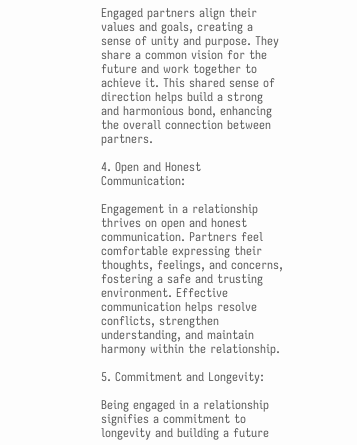Engaged partners align their values and goals, creating a sense of unity and purpose. They share a common vision for the future and work together to achieve it. This shared sense of direction helps build a strong and harmonious bond, enhancing the overall connection between partners.

4. Open and Honest Communication:

Engagement in a relationship thrives on open and honest communication. Partners feel comfortable expressing their thoughts, feelings, and concerns, fostering a safe and trusting environment. Effective communication helps resolve conflicts, strengthen understanding, and maintain harmony within the relationship.

5. Commitment and Longevity:

Being engaged in a relationship signifies a commitment to longevity and building a future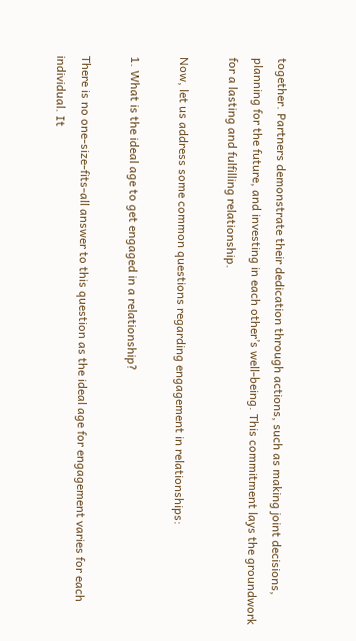together. Partners demonstrate their dedication through actions, such as making joint decisions, planning for the future, and investing in each other’s well-being. This commitment lays the groundwork for a lasting and fulfilling relationship.

Now, let us address some common questions regarding engagement in relationships:

1. What is the ideal age to get engaged in a relationship?

There is no one-size-fits-all answer to this question as the ideal age for engagement varies for each individual. It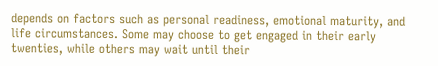depends on factors such as personal readiness, emotional maturity, and life circumstances. Some may choose to get engaged in their early twenties, while others may wait until their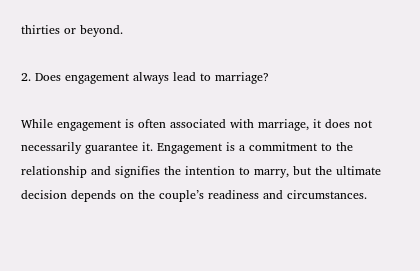thirties or beyond.

2. Does engagement always lead to marriage?

While engagement is often associated with marriage, it does not necessarily guarantee it. Engagement is a commitment to the relationship and signifies the intention to marry, but the ultimate decision depends on the couple’s readiness and circumstances.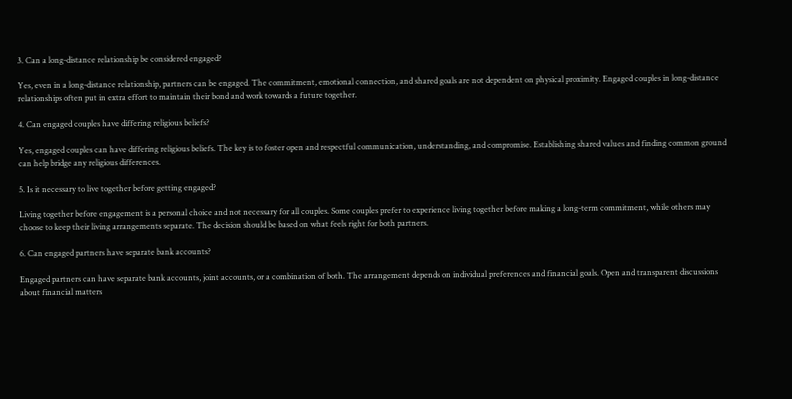3. Can a long-distance relationship be considered engaged?

Yes, even in a long-distance relationship, partners can be engaged. The commitment, emotional connection, and shared goals are not dependent on physical proximity. Engaged couples in long-distance relationships often put in extra effort to maintain their bond and work towards a future together.

4. Can engaged couples have differing religious beliefs?

Yes, engaged couples can have differing religious beliefs. The key is to foster open and respectful communication, understanding, and compromise. Establishing shared values and finding common ground can help bridge any religious differences.

5. Is it necessary to live together before getting engaged?

Living together before engagement is a personal choice and not necessary for all couples. Some couples prefer to experience living together before making a long-term commitment, while others may choose to keep their living arrangements separate. The decision should be based on what feels right for both partners.

6. Can engaged partners have separate bank accounts?

Engaged partners can have separate bank accounts, joint accounts, or a combination of both. The arrangement depends on individual preferences and financial goals. Open and transparent discussions about financial matters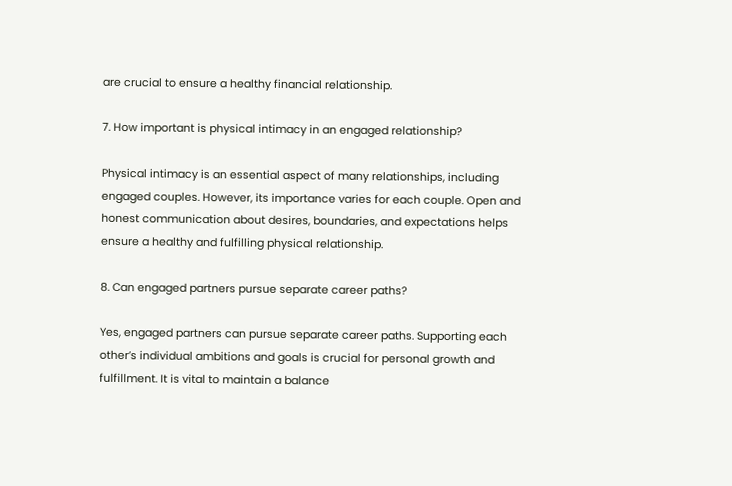are crucial to ensure a healthy financial relationship.

7. How important is physical intimacy in an engaged relationship?

Physical intimacy is an essential aspect of many relationships, including engaged couples. However, its importance varies for each couple. Open and honest communication about desires, boundaries, and expectations helps ensure a healthy and fulfilling physical relationship.

8. Can engaged partners pursue separate career paths?

Yes, engaged partners can pursue separate career paths. Supporting each other’s individual ambitions and goals is crucial for personal growth and fulfillment. It is vital to maintain a balance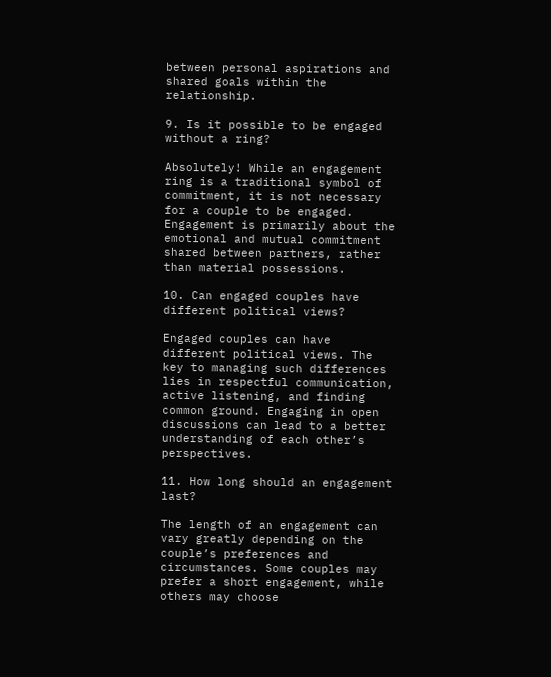between personal aspirations and shared goals within the relationship.

9. Is it possible to be engaged without a ring?

Absolutely! While an engagement ring is a traditional symbol of commitment, it is not necessary for a couple to be engaged. Engagement is primarily about the emotional and mutual commitment shared between partners, rather than material possessions.

10. Can engaged couples have different political views?

Engaged couples can have different political views. The key to managing such differences lies in respectful communication, active listening, and finding common ground. Engaging in open discussions can lead to a better understanding of each other’s perspectives.

11. How long should an engagement last?

The length of an engagement can vary greatly depending on the couple’s preferences and circumstances. Some couples may prefer a short engagement, while others may choose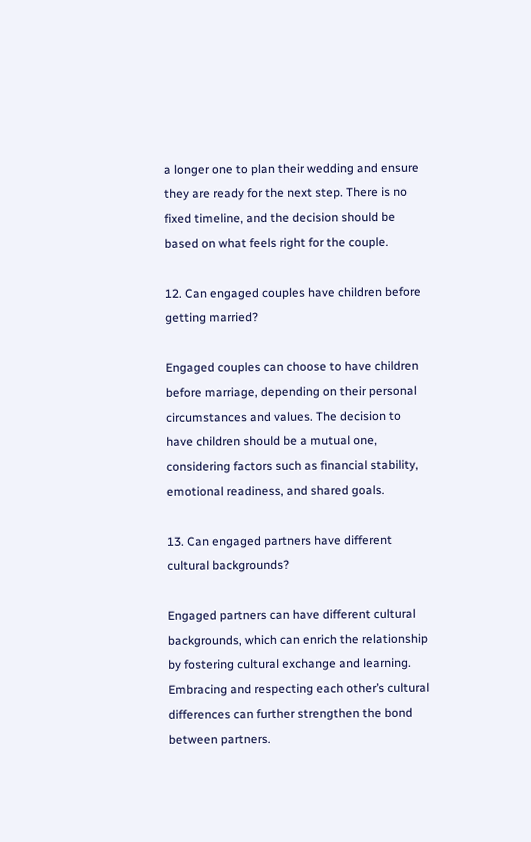a longer one to plan their wedding and ensure they are ready for the next step. There is no fixed timeline, and the decision should be based on what feels right for the couple.

12. Can engaged couples have children before getting married?

Engaged couples can choose to have children before marriage, depending on their personal circumstances and values. The decision to have children should be a mutual one, considering factors such as financial stability, emotional readiness, and shared goals.

13. Can engaged partners have different cultural backgrounds?

Engaged partners can have different cultural backgrounds, which can enrich the relationship by fostering cultural exchange and learning. Embracing and respecting each other’s cultural differences can further strengthen the bond between partners.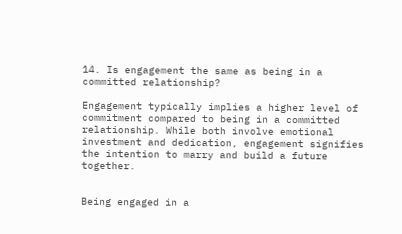14. Is engagement the same as being in a committed relationship?

Engagement typically implies a higher level of commitment compared to being in a committed relationship. While both involve emotional investment and dedication, engagement signifies the intention to marry and build a future together.


Being engaged in a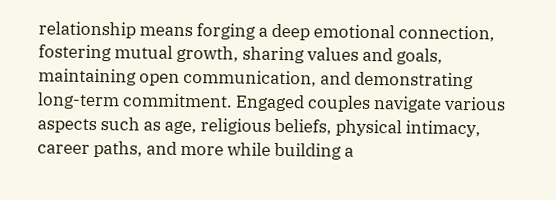relationship means forging a deep emotional connection, fostering mutual growth, sharing values and goals, maintaining open communication, and demonstrating long-term commitment. Engaged couples navigate various aspects such as age, religious beliefs, physical intimacy, career paths, and more while building a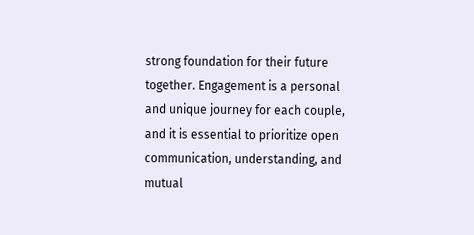strong foundation for their future together. Engagement is a personal and unique journey for each couple, and it is essential to prioritize open communication, understanding, and mutual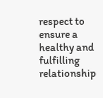respect to ensure a healthy and fulfilling relationship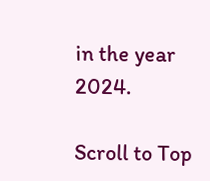in the year 2024.

Scroll to Top